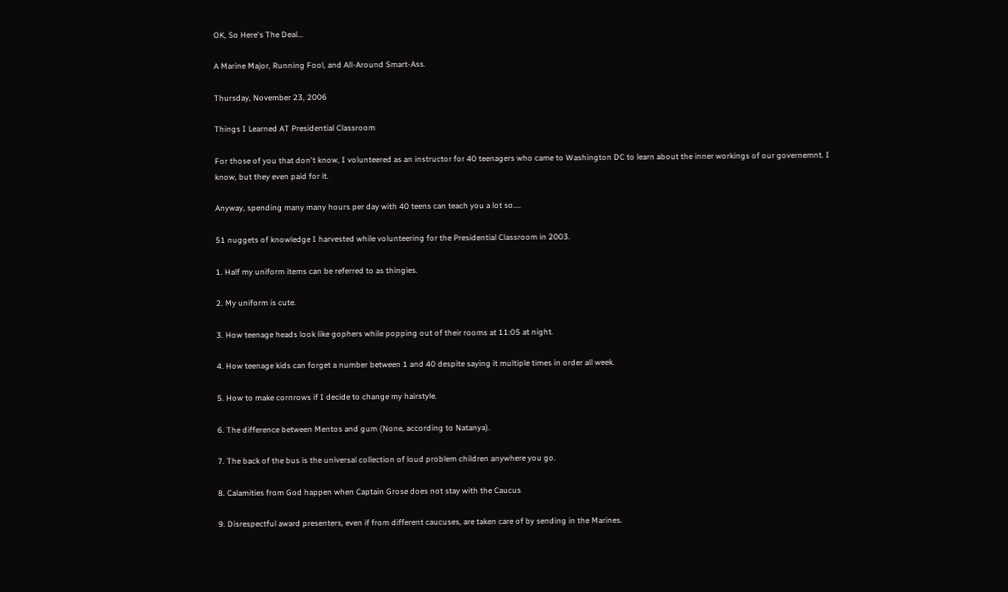OK, So Here's The Deal...

A Marine Major, Running Fool, and All-Around Smart-Ass.

Thursday, November 23, 2006

Things I Learned AT Presidential Classroom

For those of you that don't know, I volunteered as an instructor for 40 teenagers who came to Washington DC to learn about the inner workings of our governemnt. I know, but they even paid for it.

Anyway, spending many many hours per day with 40 teens can teach you a lot so....

51 nuggets of knowledge I harvested while volunteering for the Presidential Classroom in 2003.

1. Half my uniform items can be referred to as thingies.

2. My uniform is cute.

3. How teenage heads look like gophers while popping out of their rooms at 11:05 at night.

4. How teenage kids can forget a number between 1 and 40 despite saying it multiple times in order all week.

5. How to make cornrows if I decide to change my hairstyle.

6. The difference between Mentos and gum (None, according to Natanya).

7. The back of the bus is the universal collection of loud problem children anywhere you go.

8. Calamities from God happen when Captain Grose does not stay with the Caucus

9. Disrespectful award presenters, even if from different caucuses, are taken care of by sending in the Marines.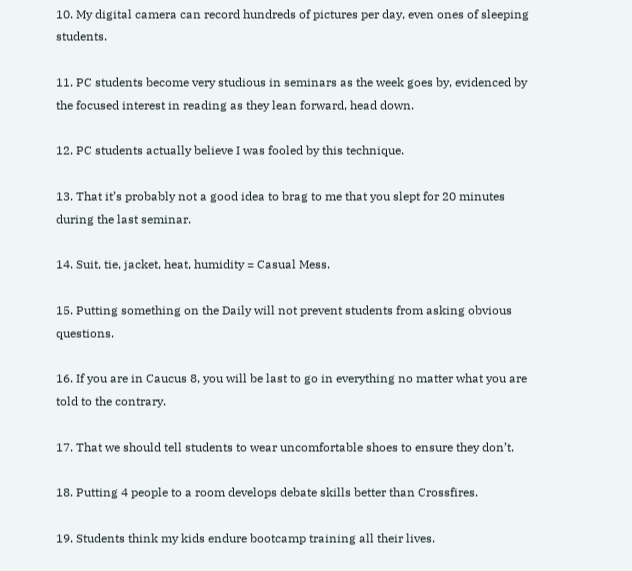10. My digital camera can record hundreds of pictures per day, even ones of sleeping students.

11. PC students become very studious in seminars as the week goes by, evidenced by the focused interest in reading as they lean forward, head down.

12. PC students actually believe I was fooled by this technique.

13. That it’s probably not a good idea to brag to me that you slept for 20 minutes during the last seminar.

14. Suit, tie, jacket, heat, humidity = Casual Mess.

15. Putting something on the Daily will not prevent students from asking obvious questions.

16. If you are in Caucus 8, you will be last to go in everything no matter what you are told to the contrary.

17. That we should tell students to wear uncomfortable shoes to ensure they don’t.

18. Putting 4 people to a room develops debate skills better than Crossfires.

19. Students think my kids endure bootcamp training all their lives.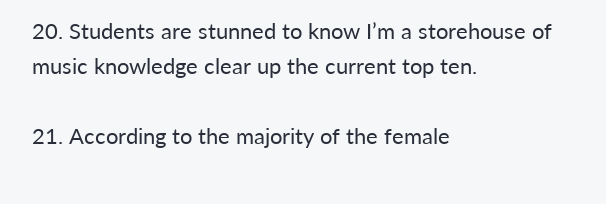20. Students are stunned to know I’m a storehouse of music knowledge clear up the current top ten.

21. According to the majority of the female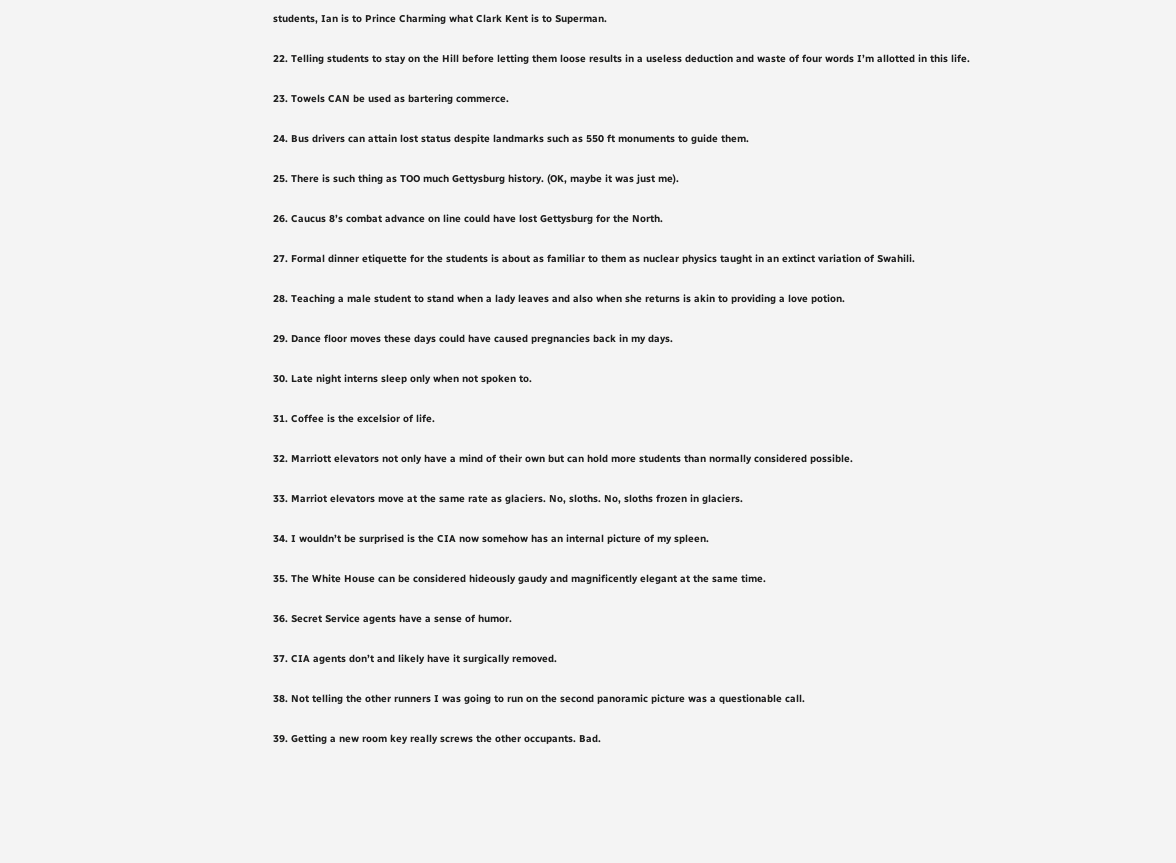students, Ian is to Prince Charming what Clark Kent is to Superman.

22. Telling students to stay on the Hill before letting them loose results in a useless deduction and waste of four words I’m allotted in this life.

23. Towels CAN be used as bartering commerce.

24. Bus drivers can attain lost status despite landmarks such as 550 ft monuments to guide them.

25. There is such thing as TOO much Gettysburg history. (OK, maybe it was just me).

26. Caucus 8’s combat advance on line could have lost Gettysburg for the North.

27. Formal dinner etiquette for the students is about as familiar to them as nuclear physics taught in an extinct variation of Swahili.

28. Teaching a male student to stand when a lady leaves and also when she returns is akin to providing a love potion.

29. Dance floor moves these days could have caused pregnancies back in my days.

30. Late night interns sleep only when not spoken to.

31. Coffee is the excelsior of life.

32. Marriott elevators not only have a mind of their own but can hold more students than normally considered possible.

33. Marriot elevators move at the same rate as glaciers. No, sloths. No, sloths frozen in glaciers.

34. I wouldn’t be surprised is the CIA now somehow has an internal picture of my spleen.

35. The White House can be considered hideously gaudy and magnificently elegant at the same time.

36. Secret Service agents have a sense of humor.

37. CIA agents don’t and likely have it surgically removed.

38. Not telling the other runners I was going to run on the second panoramic picture was a questionable call.

39. Getting a new room key really screws the other occupants. Bad.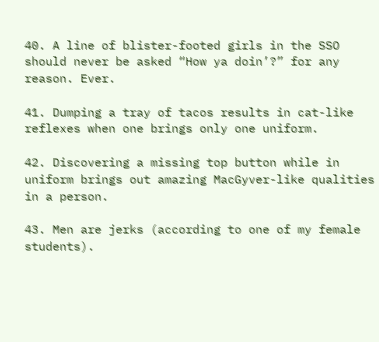40. A line of blister-footed girls in the SSO should never be asked “How ya doin’?” for any reason. Ever.

41. Dumping a tray of tacos results in cat-like reflexes when one brings only one uniform.

42. Discovering a missing top button while in uniform brings out amazing MacGyver-like qualities in a person.

43. Men are jerks (according to one of my female students).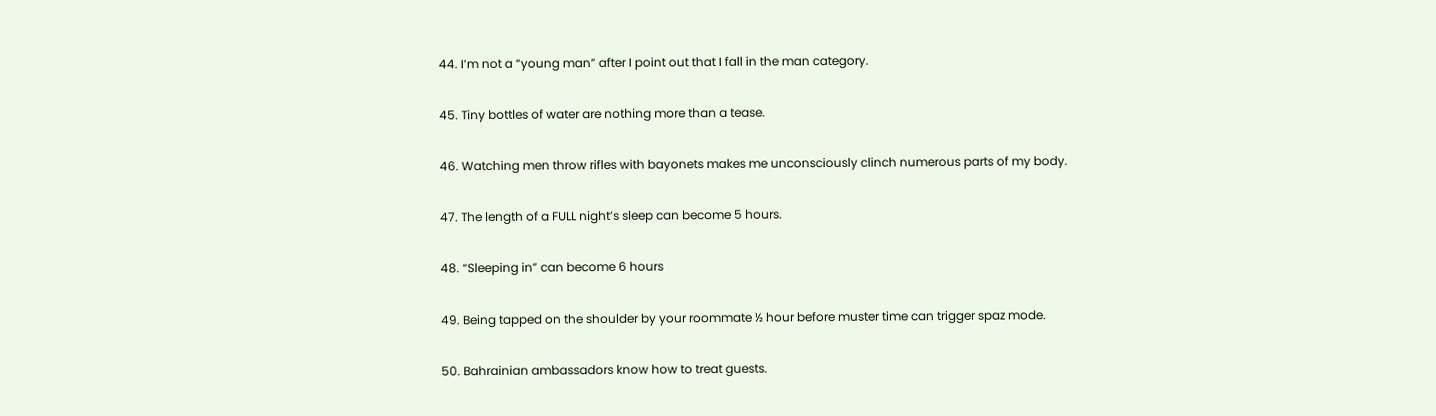44. I’m not a “young man” after I point out that I fall in the man category.

45. Tiny bottles of water are nothing more than a tease.

46. Watching men throw rifles with bayonets makes me unconsciously clinch numerous parts of my body.

47. The length of a FULL night’s sleep can become 5 hours.

48. “Sleeping in” can become 6 hours

49. Being tapped on the shoulder by your roommate ½ hour before muster time can trigger spaz mode.

50. Bahrainian ambassadors know how to treat guests.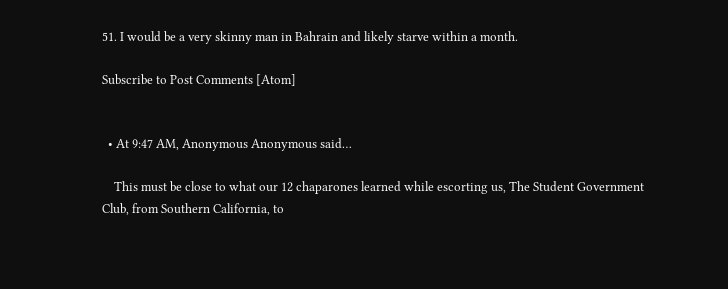51. I would be a very skinny man in Bahrain and likely starve within a month.

Subscribe to Post Comments [Atom]


  • At 9:47 AM, Anonymous Anonymous said…

    This must be close to what our 12 chaparones learned while escorting us, The Student Government Club, from Southern California, to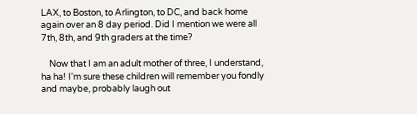LAX, to Boston, to Arlington, to DC, and back home again over an 8 day period. Did I mention we were all 7th, 8th, and 9th graders at the time?

    Now that I am an adult mother of three, I understand, ha ha! I'm sure these children will remember you fondly and maybe, probably laugh out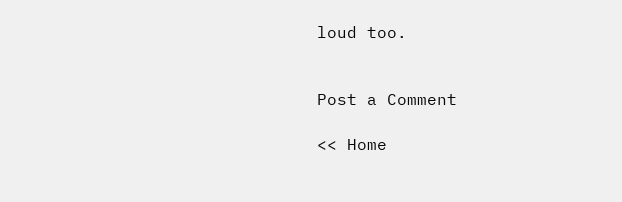loud too.


Post a Comment

<< Home